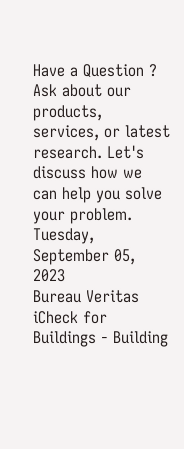Have a Question ?
Ask about our products, services, or latest research. Let's discuss how we can help you solve your problem.
Tuesday, September 05, 2023
Bureau Veritas iCheck for Buildings - Building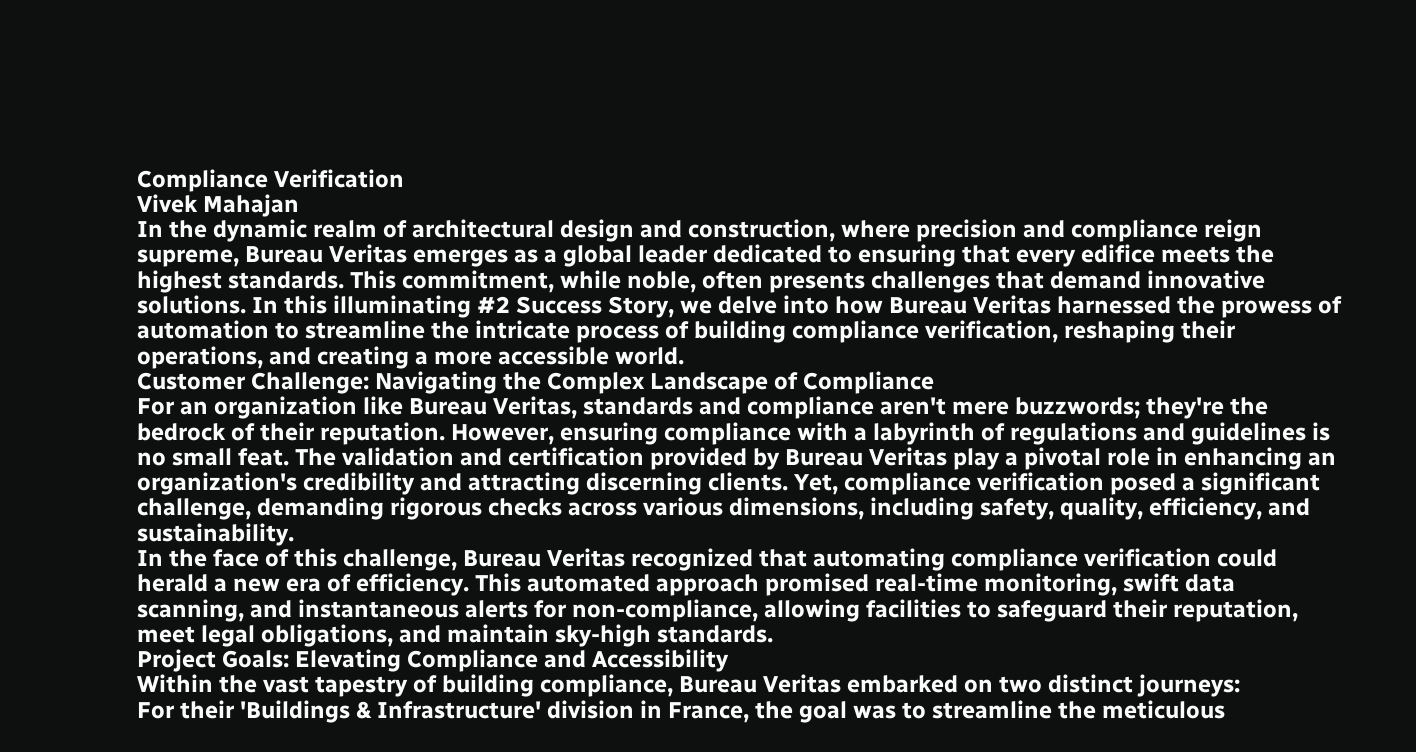Compliance Verification
Vivek Mahajan
In the dynamic realm of architectural design and construction, where precision and compliance reign supreme, Bureau Veritas emerges as a global leader dedicated to ensuring that every edifice meets the highest standards. This commitment, while noble, often presents challenges that demand innovative solutions. In this illuminating #2 Success Story, we delve into how Bureau Veritas harnessed the prowess of automation to streamline the intricate process of building compliance verification, reshaping their operations, and creating a more accessible world.
Customer Challenge: Navigating the Complex Landscape of Compliance
For an organization like Bureau Veritas, standards and compliance aren't mere buzzwords; they're the bedrock of their reputation. However, ensuring compliance with a labyrinth of regulations and guidelines is no small feat. The validation and certification provided by Bureau Veritas play a pivotal role in enhancing an organization's credibility and attracting discerning clients. Yet, compliance verification posed a significant challenge, demanding rigorous checks across various dimensions, including safety, quality, efficiency, and sustainability.
In the face of this challenge, Bureau Veritas recognized that automating compliance verification could herald a new era of efficiency. This automated approach promised real-time monitoring, swift data scanning, and instantaneous alerts for non-compliance, allowing facilities to safeguard their reputation, meet legal obligations, and maintain sky-high standards.
Project Goals: Elevating Compliance and Accessibility
Within the vast tapestry of building compliance, Bureau Veritas embarked on two distinct journeys:
For their 'Buildings & Infrastructure' division in France, the goal was to streamline the meticulous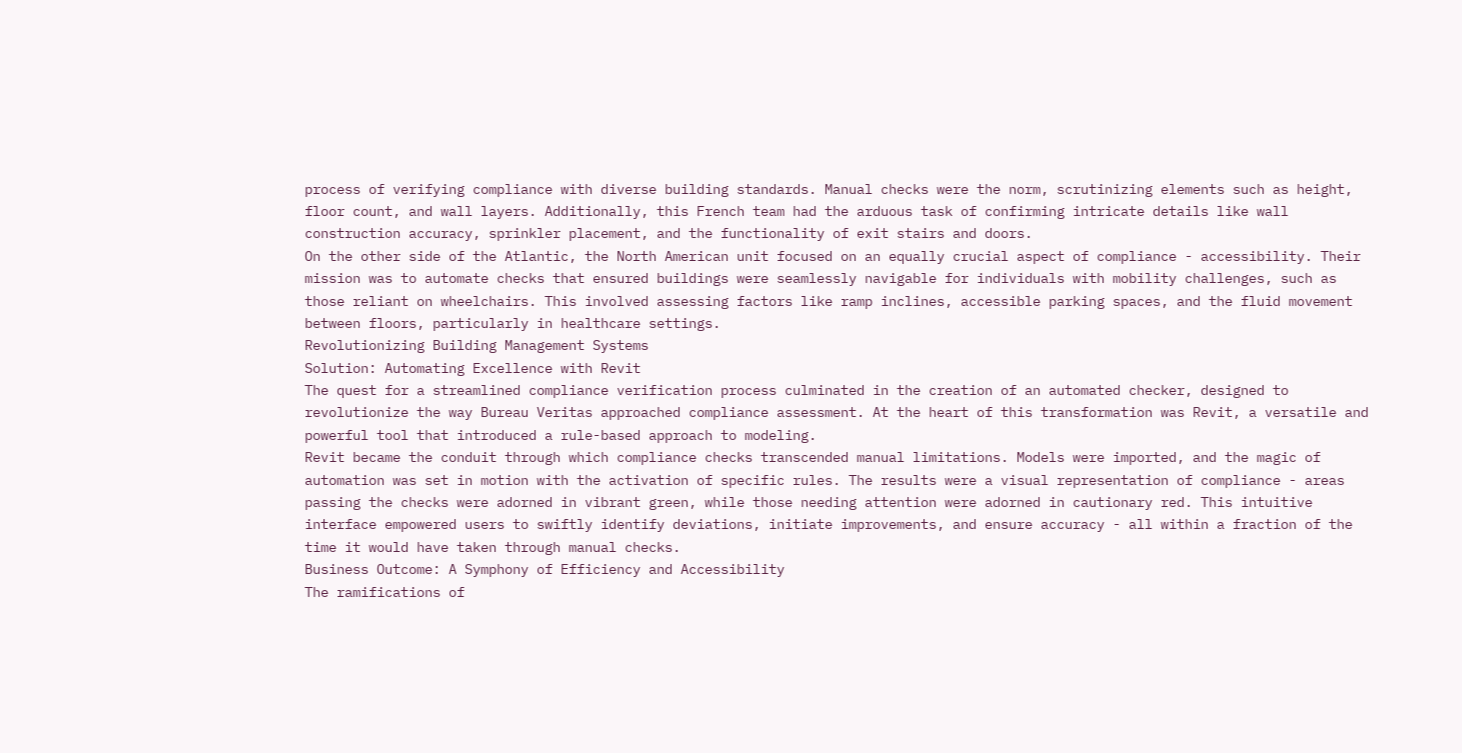process of verifying compliance with diverse building standards. Manual checks were the norm, scrutinizing elements such as height, floor count, and wall layers. Additionally, this French team had the arduous task of confirming intricate details like wall construction accuracy, sprinkler placement, and the functionality of exit stairs and doors.
On the other side of the Atlantic, the North American unit focused on an equally crucial aspect of compliance - accessibility. Their mission was to automate checks that ensured buildings were seamlessly navigable for individuals with mobility challenges, such as those reliant on wheelchairs. This involved assessing factors like ramp inclines, accessible parking spaces, and the fluid movement between floors, particularly in healthcare settings.
Revolutionizing Building Management Systems
Solution: Automating Excellence with Revit
The quest for a streamlined compliance verification process culminated in the creation of an automated checker, designed to revolutionize the way Bureau Veritas approached compliance assessment. At the heart of this transformation was Revit, a versatile and powerful tool that introduced a rule-based approach to modeling.
Revit became the conduit through which compliance checks transcended manual limitations. Models were imported, and the magic of automation was set in motion with the activation of specific rules. The results were a visual representation of compliance - areas passing the checks were adorned in vibrant green, while those needing attention were adorned in cautionary red. This intuitive interface empowered users to swiftly identify deviations, initiate improvements, and ensure accuracy - all within a fraction of the time it would have taken through manual checks.
Business Outcome: A Symphony of Efficiency and Accessibility
The ramifications of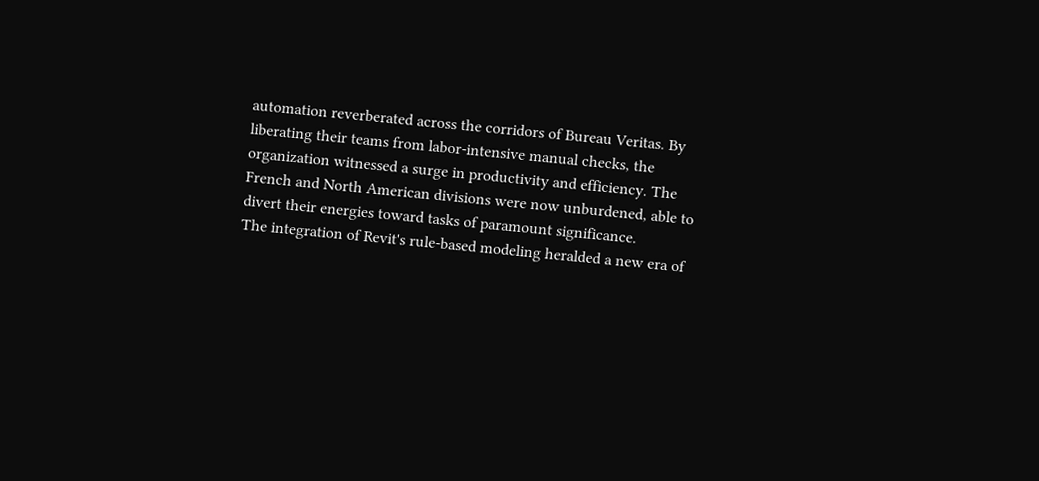automation reverberated across the corridors of Bureau Veritas. By liberating their teams from labor-intensive manual checks, the organization witnessed a surge in productivity and efficiency. The French and North American divisions were now unburdened, able to divert their energies toward tasks of paramount significance.
The integration of Revit's rule-based modeling heralded a new era of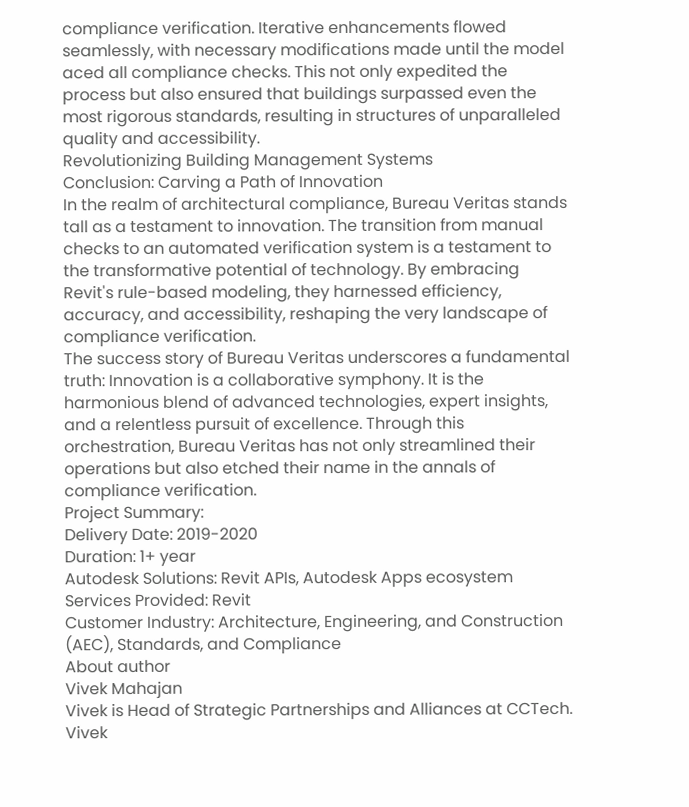compliance verification. Iterative enhancements flowed seamlessly, with necessary modifications made until the model aced all compliance checks. This not only expedited the process but also ensured that buildings surpassed even the most rigorous standards, resulting in structures of unparalleled quality and accessibility.
Revolutionizing Building Management Systems
Conclusion: Carving a Path of Innovation
In the realm of architectural compliance, Bureau Veritas stands tall as a testament to innovation. The transition from manual checks to an automated verification system is a testament to the transformative potential of technology. By embracing Revit's rule-based modeling, they harnessed efficiency, accuracy, and accessibility, reshaping the very landscape of compliance verification.
The success story of Bureau Veritas underscores a fundamental truth: Innovation is a collaborative symphony. It is the harmonious blend of advanced technologies, expert insights, and a relentless pursuit of excellence. Through this orchestration, Bureau Veritas has not only streamlined their operations but also etched their name in the annals of compliance verification.
Project Summary:
Delivery Date: 2019-2020
Duration: 1+ year
Autodesk Solutions: Revit APIs, Autodesk Apps ecosystem
Services Provided: Revit
Customer Industry: Architecture, Engineering, and Construction (AEC), Standards, and Compliance
About author
Vivek Mahajan
Vivek is Head of Strategic Partnerships and Alliances at CCTech. Vivek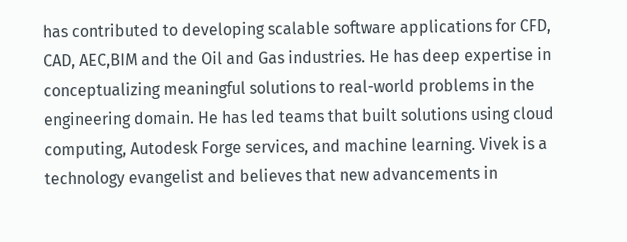has contributed to developing scalable software applications for CFD, CAD, AEC,BIM and the Oil and Gas industries. He has deep expertise in conceptualizing meaningful solutions to real-world problems in the engineering domain. He has led teams that built solutions using cloud computing, Autodesk Forge services, and machine learning. Vivek is a technology evangelist and believes that new advancements in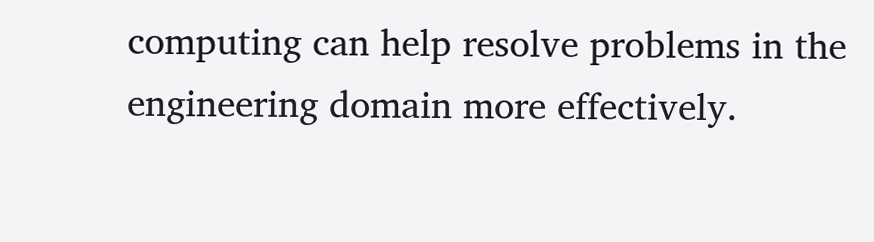computing can help resolve problems in the engineering domain more effectively.